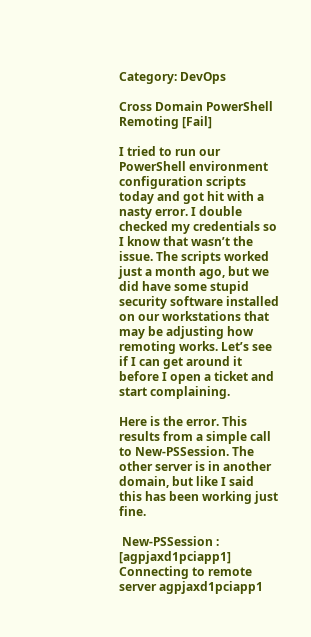Category: DevOps

Cross Domain PowerShell Remoting [Fail]

I tried to run our PowerShell environment configuration scripts today and got hit with a nasty error. I double checked my credentials so I know that wasn’t the issue. The scripts worked just a month ago, but we did have some stupid security software installed on our workstations that may be adjusting how remoting works. Let’s see if I can get around it before I open a ticket and start complaining.

Here is the error. This results from a simple call to New-PSSession. The other server is in another domain, but like I said this has been working just fine.

 New-PSSession : [agpjaxd1pciapp1] Connecting to remote server agpjaxd1pciapp1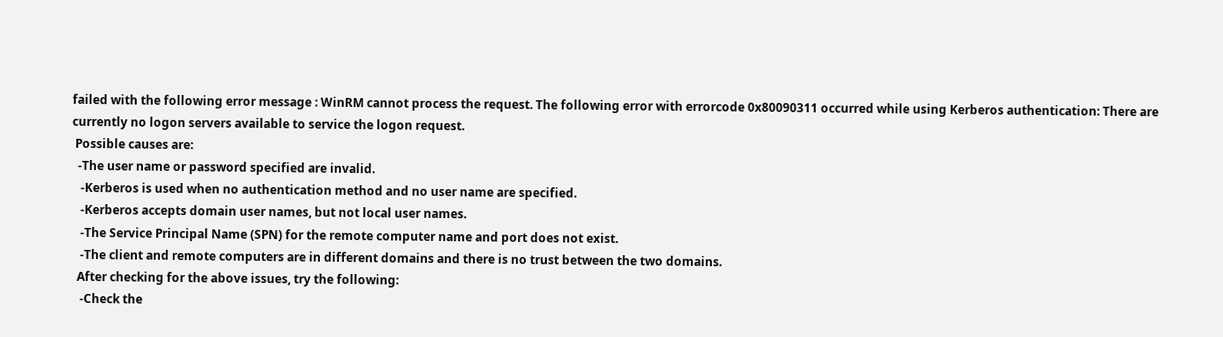failed with the following error message : WinRM cannot process the request. The following error with errorcode 0x80090311 occurred while using Kerberos authentication: There are currently no logon servers available to service the logon request.
 Possible causes are:
  -The user name or password specified are invalid.
   -Kerberos is used when no authentication method and no user name are specified.
   -Kerberos accepts domain user names, but not local user names.
   -The Service Principal Name (SPN) for the remote computer name and port does not exist.
   -The client and remote computers are in different domains and there is no trust between the two domains.
  After checking for the above issues, try the following:
   -Check the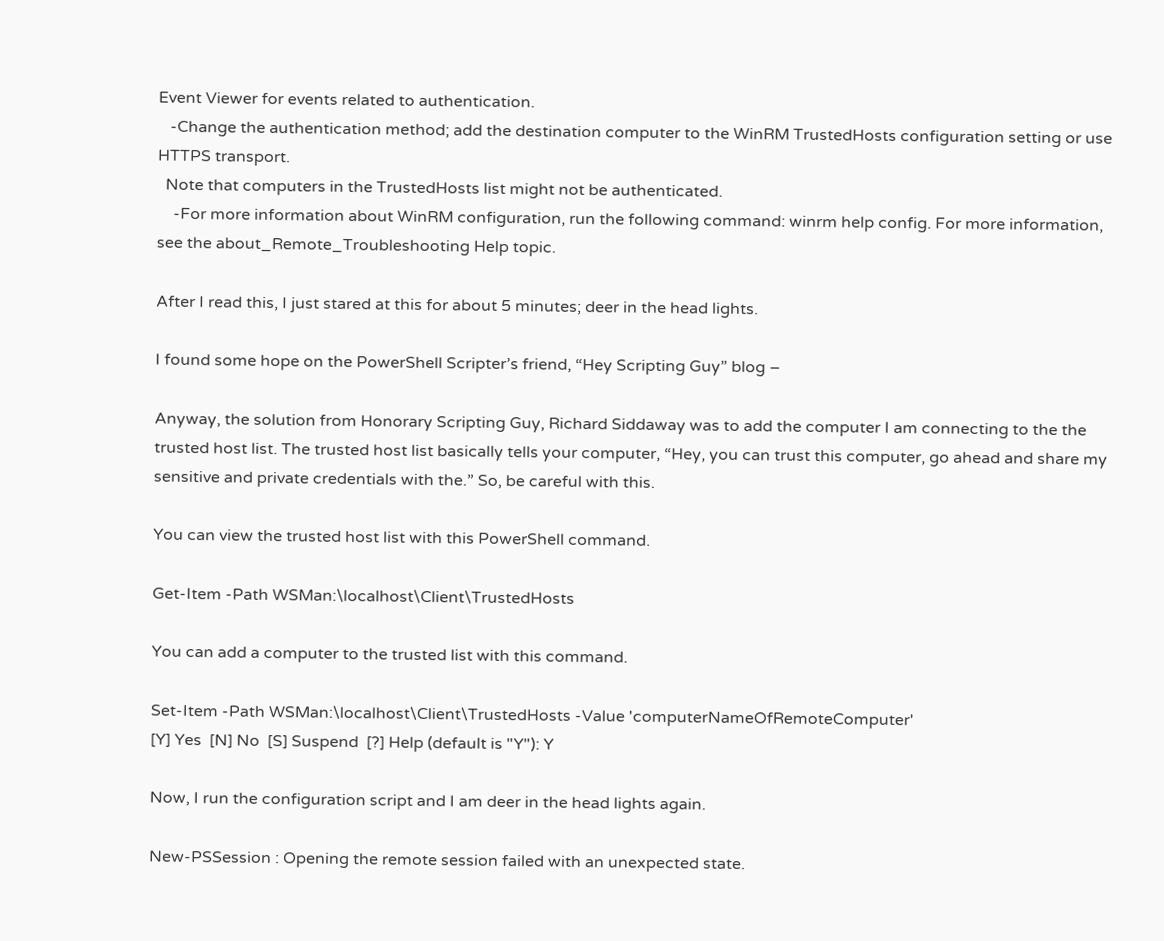Event Viewer for events related to authentication.
   -Change the authentication method; add the destination computer to the WinRM TrustedHosts configuration setting or use HTTPS transport.
  Note that computers in the TrustedHosts list might not be authenticated.
    -For more information about WinRM configuration, run the following command: winrm help config. For more information, see the about_Remote_Troubleshooting Help topic.

After I read this, I just stared at this for about 5 minutes; deer in the head lights.

I found some hope on the PowerShell Scripter’s friend, “Hey Scripting Guy” blog –

Anyway, the solution from Honorary Scripting Guy, Richard Siddaway was to add the computer I am connecting to the the trusted host list. The trusted host list basically tells your computer, “Hey, you can trust this computer, go ahead and share my sensitive and private credentials with the.” So, be careful with this.

You can view the trusted host list with this PowerShell command.

Get-Item -Path WSMan:\localhost\Client\TrustedHosts

You can add a computer to the trusted list with this command.

Set-Item -Path WSMan:\localhost\Client\TrustedHosts -Value 'computerNameOfRemoteComputer'
[Y] Yes  [N] No  [S] Suspend  [?] Help (default is "Y"): Y

Now, I run the configuration script and I am deer in the head lights again.

New-PSSession : Opening the remote session failed with an unexpected state.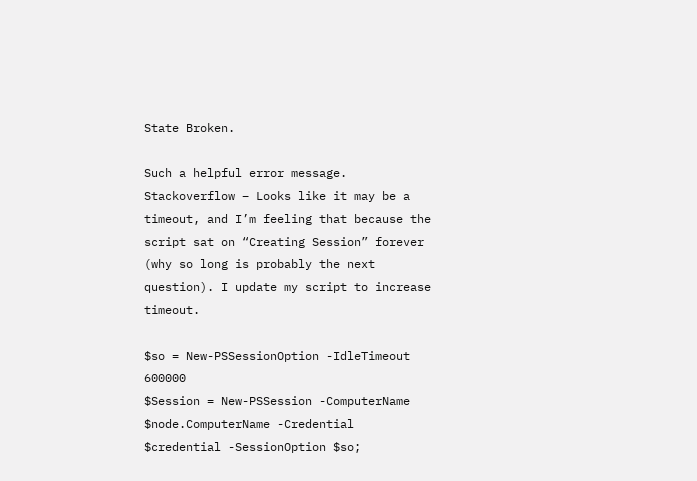State Broken.

Such a helpful error message. Stackoverflow – Looks like it may be a timeout, and I’m feeling that because the script sat on “Creating Session” forever (why so long is probably the next question). I update my script to increase timeout.

$so = New-PSSessionOption -IdleTimeout 600000
$Session = New-PSSession -ComputerName $node.ComputerName -Credential $credential -SessionOption $so;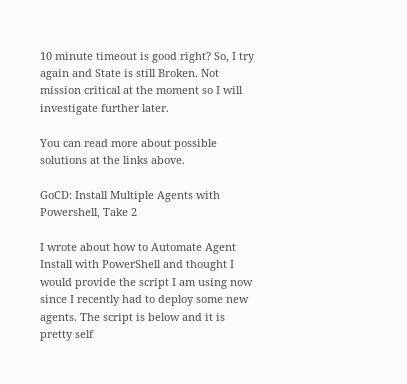10 minute timeout is good right? So, I try again and State is still Broken. Not mission critical at the moment so I will investigate further later.

You can read more about possible solutions at the links above.

GoCD: Install Multiple Agents with Powershell, Take 2

I wrote about how to Automate Agent Install with PowerShell and thought I would provide the script I am using now since I recently had to deploy some new agents. The script is below and it is pretty self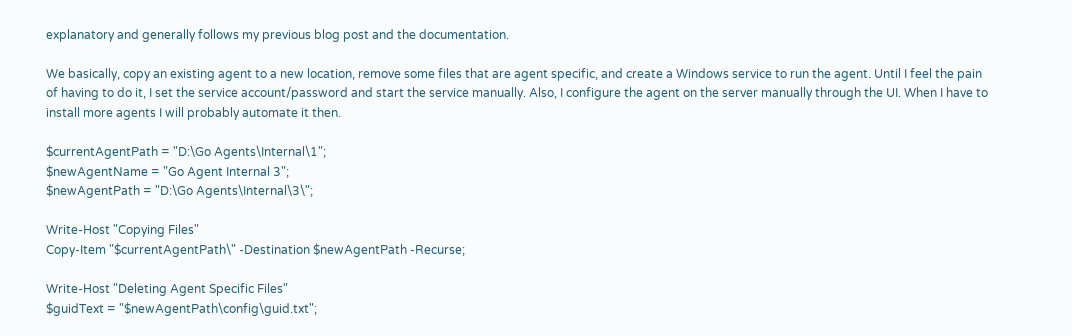explanatory and generally follows my previous blog post and the documentation.

We basically, copy an existing agent to a new location, remove some files that are agent specific, and create a Windows service to run the agent. Until I feel the pain of having to do it, I set the service account/password and start the service manually. Also, I configure the agent on the server manually through the UI. When I have to install more agents I will probably automate it then.

$currentAgentPath = "D:\Go Agents\Internal\1";
$newAgentName = "Go Agent Internal 3";
$newAgentPath = "D:\Go Agents\Internal\3\";

Write-Host "Copying Files"
Copy-Item "$currentAgentPath\" -Destination $newAgentPath -Recurse;

Write-Host "Deleting Agent Specific Files"
$guidText = "$newAgentPath\config\guid.txt";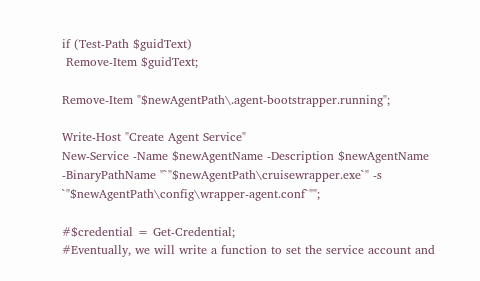if (Test-Path $guidText)
 Remove-Item $guidText;

Remove-Item "$newAgentPath\.agent-bootstrapper.running";

Write-Host "Create Agent Service"
New-Service -Name $newAgentName -Description $newAgentName -BinaryPathName "`"$newAgentPath\cruisewrapper.exe`" -s `"$newAgentPath\config\wrapper-agent.conf`"";

#$credential = Get-Credential;
#Eventually, we will write a function to set the service account and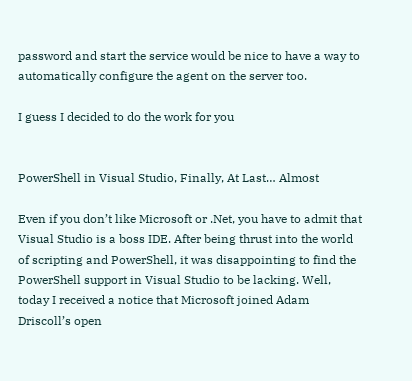password and start the service would be nice to have a way to automatically configure the agent on the server too.

I guess I decided to do the work for you


PowerShell in Visual Studio, Finally, At Last… Almost

Even if you don’t like Microsoft or .Net, you have to admit that Visual Studio is a boss IDE. After being thrust into the world of scripting and PowerShell, it was disappointing to find the PowerShell support in Visual Studio to be lacking. Well, today I received a notice that Microsoft joined Adam Driscoll’s open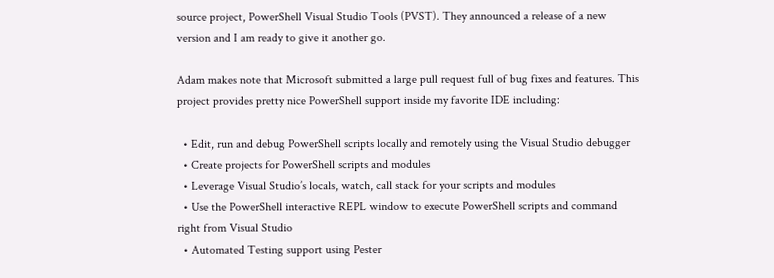source project, PowerShell Visual Studio Tools (PVST). They announced a release of a new version and I am ready to give it another go.

Adam makes note that Microsoft submitted a large pull request full of bug fixes and features. This project provides pretty nice PowerShell support inside my favorite IDE including:

  • Edit, run and debug PowerShell scripts locally and remotely using the Visual Studio debugger
  • Create projects for PowerShell scripts and modules
  • Leverage Visual Studio’s locals, watch, call stack for your scripts and modules
  • Use the PowerShell interactive REPL window to execute PowerShell scripts and command right from Visual Studio
  • Automated Testing support using Pester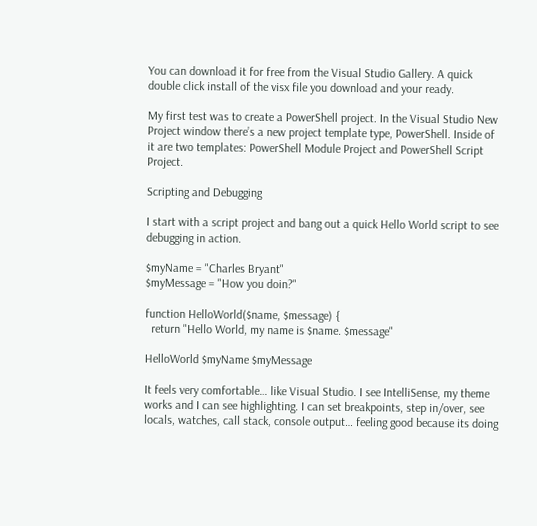You can download it for free from the Visual Studio Gallery. A quick double click install of the visx file you download and your ready.

My first test was to create a PowerShell project. In the Visual Studio New Project window there’s a new project template type, PowerShell. Inside of it are two templates: PowerShell Module Project and PowerShell Script Project.

Scripting and Debugging

I start with a script project and bang out a quick Hello World script to see debugging in action.

$myName = "Charles Bryant"
$myMessage = "How you doin?"

function HelloWorld($name, $message) {
  return "Hello World, my name is $name. $message"

HelloWorld $myName $myMessage

It feels very comfortable… like Visual Studio. I see IntelliSense, my theme works and I can see highlighting. I can set breakpoints, step in/over, see locals, watches, call stack, console output… feeling good because its doing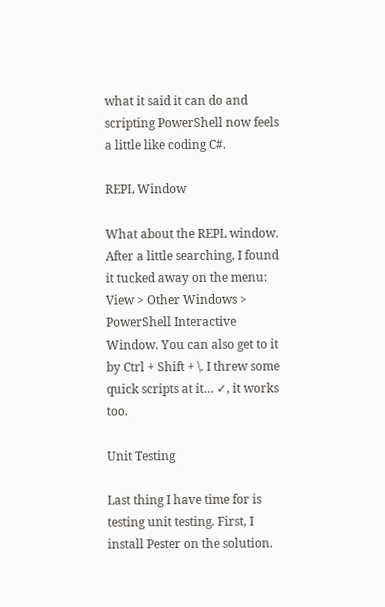what it said it can do and scripting PowerShell now feels a little like coding C#.

REPL Window

What about the REPL window. After a little searching, I found it tucked away on the menu: View > Other Windows > PowerShell Interactive Window. You can also get to it by Ctrl + Shift + \. I threw some quick scripts at it… ✓, it works too.

Unit Testing

Last thing I have time for is testing unit testing. First, I install Pester on the solution.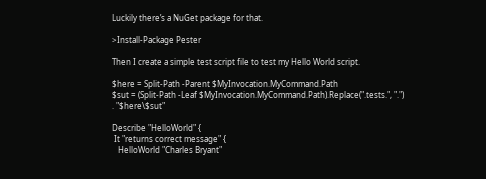Luckily there’s a NuGet package for that.

>Install-Package Pester

Then I create a simple test script file to test my Hello World script.

$here = Split-Path -Parent $MyInvocation.MyCommand.Path
$sut = (Split-Path -Leaf $MyInvocation.MyCommand.Path).Replace(".tests.", ".")
. "$here\$sut"

Describe "HelloWorld" {
 It "returns correct message" {
   HelloWorld "Charles Bryant"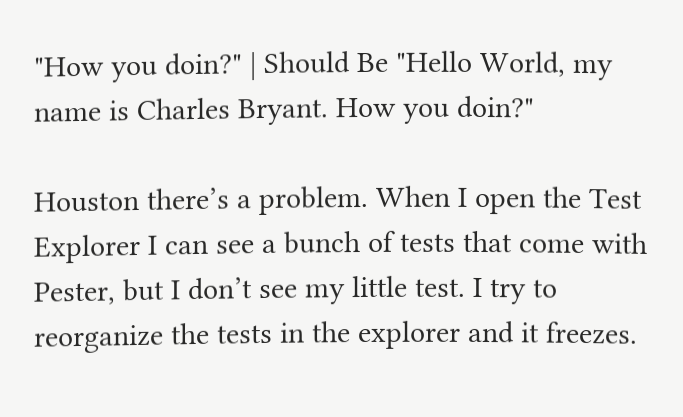"How you doin?" | Should Be "Hello World, my name is Charles Bryant. How you doin?"

Houston there’s a problem. When I open the Test Explorer I can see a bunch of tests that come with Pester, but I don’t see my little test. I try to reorganize the tests in the explorer and it freezes.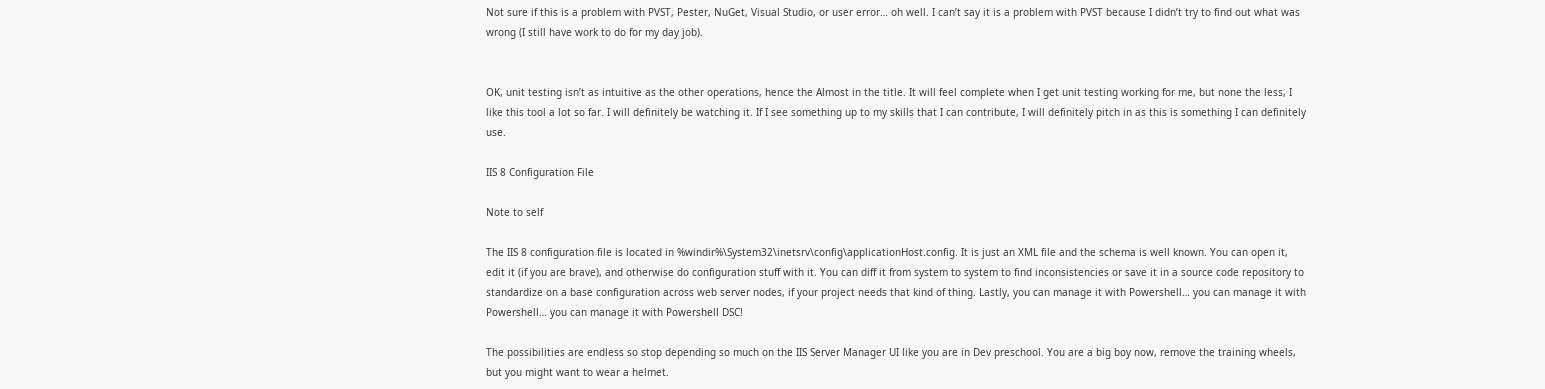Not sure if this is a problem with PVST, Pester, NuGet, Visual Studio, or user error… oh well. I can’t say it is a problem with PVST because I didn’t try to find out what was wrong (I still have work to do for my day job).


OK, unit testing isn’t as intuitive as the other operations, hence the Almost in the title. It will feel complete when I get unit testing working for me, but none the less, I like this tool a lot so far. I will definitely be watching it. If I see something up to my skills that I can contribute, I will definitely pitch in as this is something I can definitely use.

IIS 8 Configuration File

Note to self

The IIS 8 configuration file is located in %windir%\System32\inetsrv\config\applicationHost.config. It is just an XML file and the schema is well known. You can open it, edit it (if you are brave), and otherwise do configuration stuff with it. You can diff it from system to system to find inconsistencies or save it in a source code repository to standardize on a base configuration across web server nodes, if your project needs that kind of thing. Lastly, you can manage it with Powershell… you can manage it with Powershell… you can manage it with Powershell DSC!

The possibilities are endless so stop depending so much on the IIS Server Manager UI like you are in Dev preschool. You are a big boy now, remove the training wheels, but you might want to wear a helmet.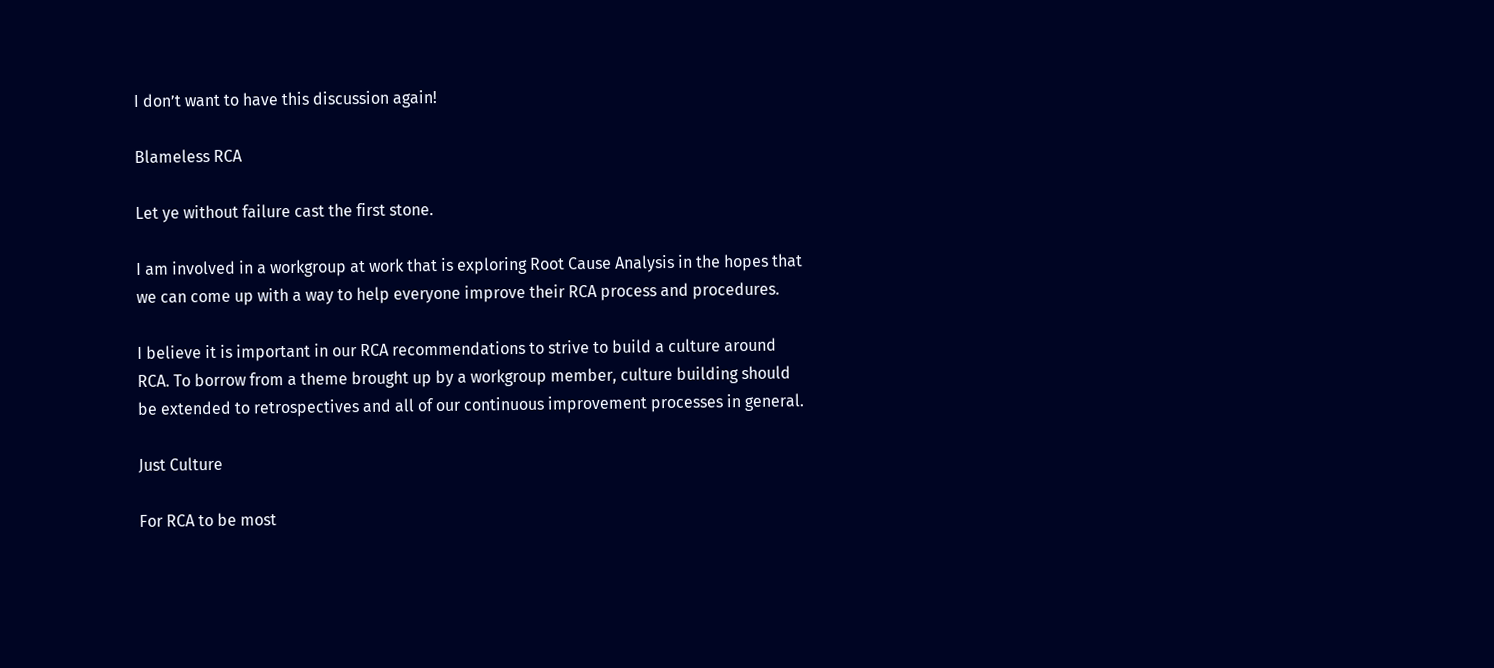I don’t want to have this discussion again!

Blameless RCA

Let ye without failure cast the first stone.

I am involved in a workgroup at work that is exploring Root Cause Analysis in the hopes that we can come up with a way to help everyone improve their RCA process and procedures.

I believe it is important in our RCA recommendations to strive to build a culture around RCA. To borrow from a theme brought up by a workgroup member, culture building should be extended to retrospectives and all of our continuous improvement processes in general.

Just Culture

For RCA to be most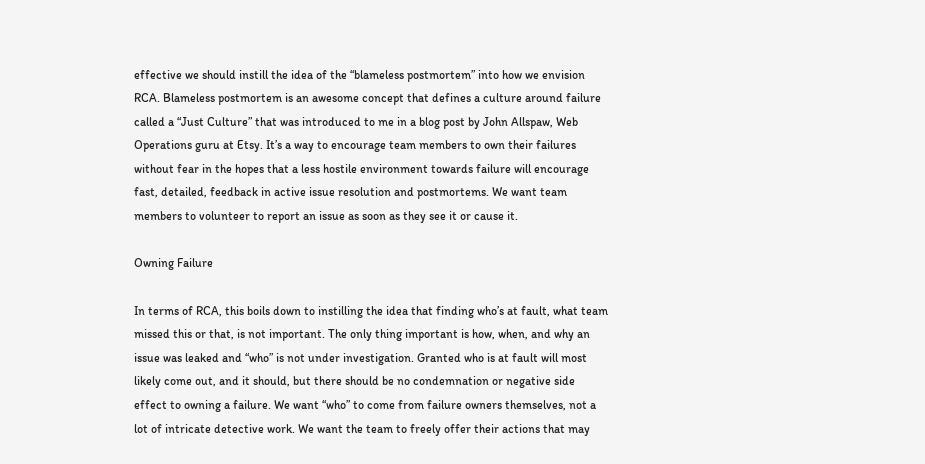effective we should instill the idea of the “blameless postmortem” into how we envision RCA. Blameless postmortem is an awesome concept that defines a culture around failure called a “Just Culture” that was introduced to me in a blog post by John Allspaw, Web Operations guru at Etsy. It’s a way to encourage team members to own their failures without fear in the hopes that a less hostile environment towards failure will encourage fast, detailed, feedback in active issue resolution and postmortems. We want team members to volunteer to report an issue as soon as they see it or cause it.

Owning Failure

In terms of RCA, this boils down to instilling the idea that finding who’s at fault, what team missed this or that, is not important. The only thing important is how, when, and why an issue was leaked and “who” is not under investigation. Granted who is at fault will most likely come out, and it should, but there should be no condemnation or negative side effect to owning a failure. We want “who” to come from failure owners themselves, not a lot of intricate detective work. We want the team to freely offer their actions that may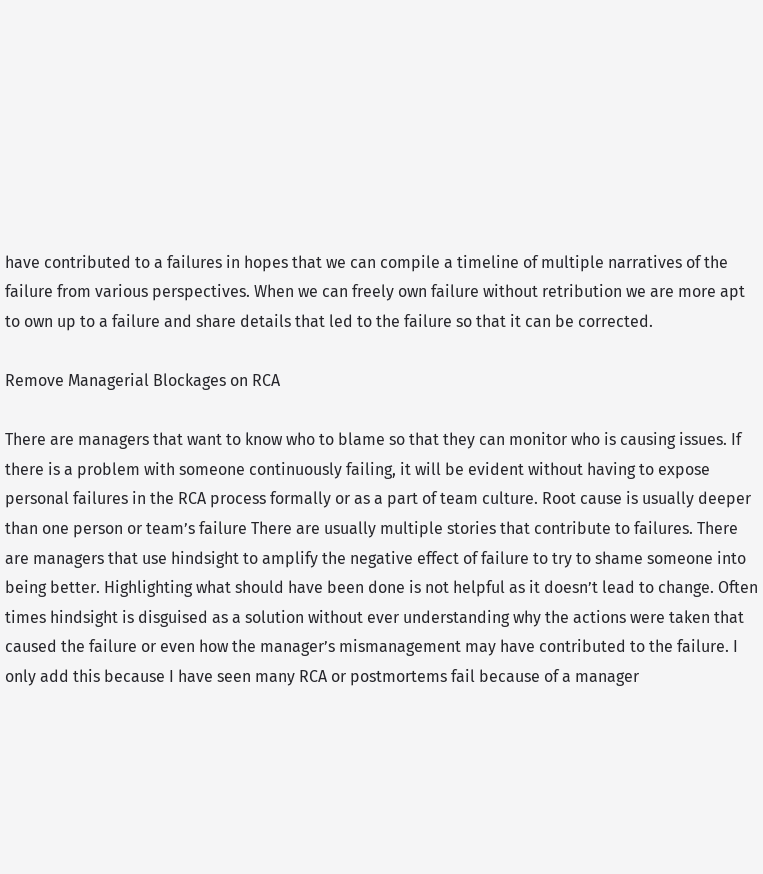have contributed to a failures in hopes that we can compile a timeline of multiple narratives of the failure from various perspectives. When we can freely own failure without retribution we are more apt to own up to a failure and share details that led to the failure so that it can be corrected.

Remove Managerial Blockages on RCA

There are managers that want to know who to blame so that they can monitor who is causing issues. If there is a problem with someone continuously failing, it will be evident without having to expose personal failures in the RCA process formally or as a part of team culture. Root cause is usually deeper than one person or team’s failure There are usually multiple stories that contribute to failures. There are managers that use hindsight to amplify the negative effect of failure to try to shame someone into being better. Highlighting what should have been done is not helpful as it doesn’t lead to change. Often times hindsight is disguised as a solution without ever understanding why the actions were taken that caused the failure or even how the manager’s mismanagement may have contributed to the failure. I only add this because I have seen many RCA or postmortems fail because of a manager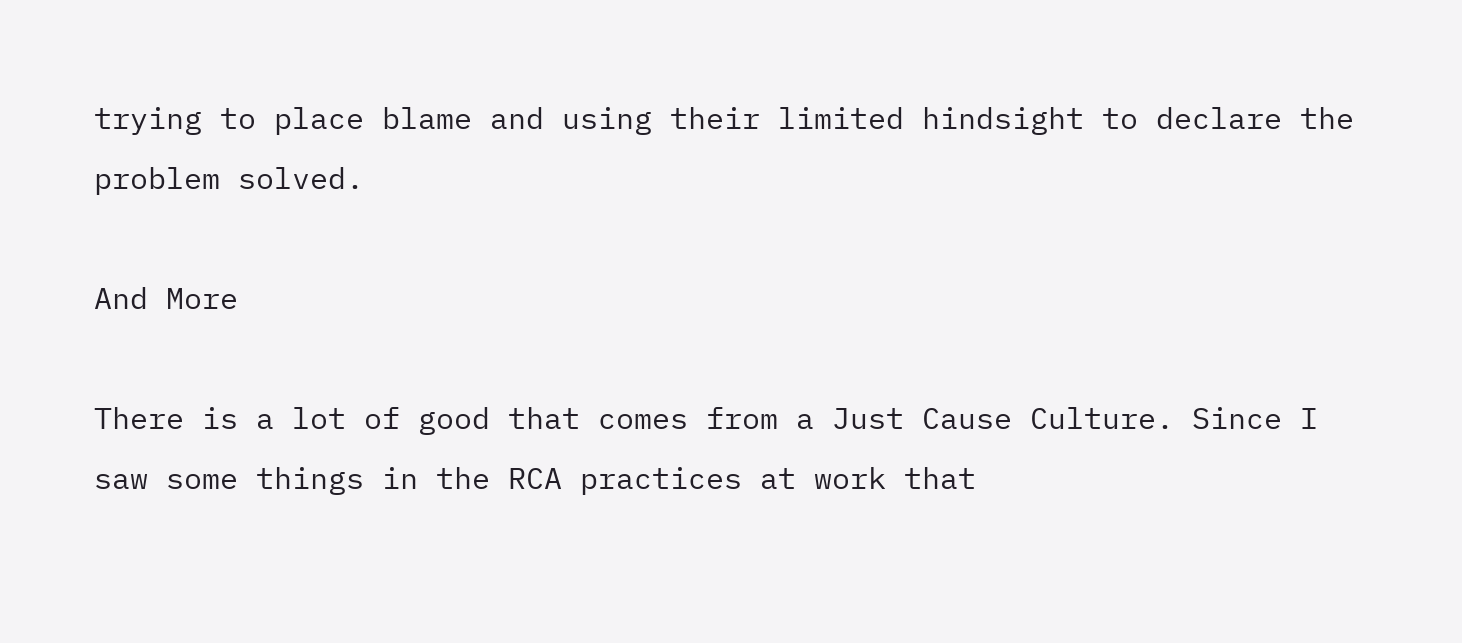trying to place blame and using their limited hindsight to declare the problem solved.

And More

There is a lot of good that comes from a Just Cause Culture. Since I saw some things in the RCA practices at work that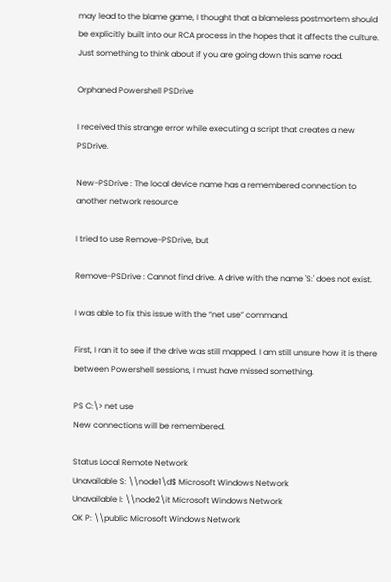may lead to the blame game, I thought that a blameless postmortem should be explicitly built into our RCA process in the hopes that it affects the culture. Just something to think about if you are going down this same road.

Orphaned Powershell PSDrive

I received this strange error while executing a script that creates a new PSDrive.

New-PSDrive : The local device name has a remembered connection to another network resource

I tried to use Remove-PSDrive, but

Remove-PSDrive : Cannot find drive. A drive with the name 'S:' does not exist.

I was able to fix this issue with the “net use” command.

First, I ran it to see if the drive was still mapped. I am still unsure how it is there between Powershell sessions, I must have missed something.

PS C:\> net use
New connections will be remembered.

Status Local Remote Network
Unavailable S: \\node1\d$ Microsoft Windows Network
Unavailable I: \\node2\it Microsoft Windows Network
OK P: \\public Microsoft Windows Network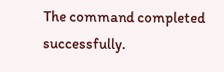The command completed successfully.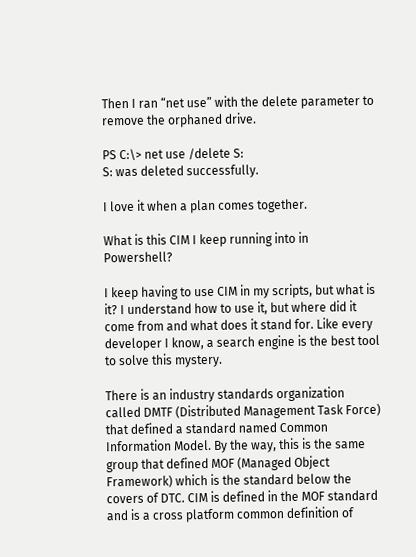Then I ran “net use” with the delete parameter to remove the orphaned drive.

PS C:\> net use /delete S:
S: was deleted successfully.

I love it when a plan comes together.

What is this CIM I keep running into in Powershell?

I keep having to use CIM in my scripts, but what is it? I understand how to use it, but where did it come from and what does it stand for. Like every developer I know, a search engine is the best tool to solve this mystery.

There is an industry standards organization called DMTF (Distributed Management Task Force) that defined a standard named Common Information Model. By the way, this is the same group that defined MOF (Managed Object Framework) which is the standard below the covers of DTC. CIM is defined in the MOF standard and is a cross platform common definition of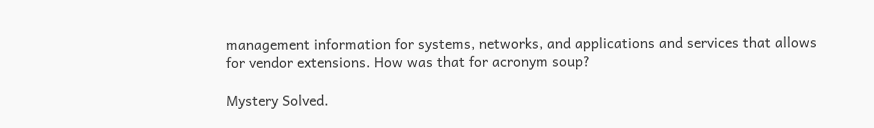management information for systems, networks, and applications and services that allows for vendor extensions. How was that for acronym soup?

Mystery Solved.